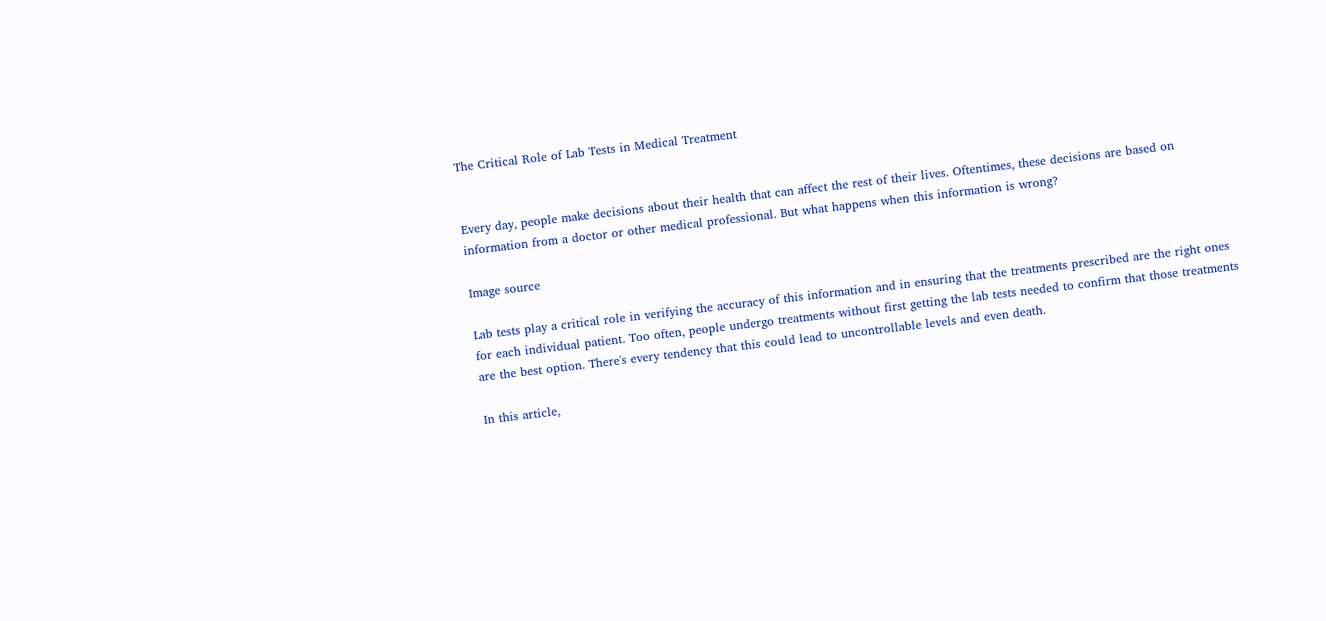The Critical Role of Lab Tests in Medical Treatment


Every day, people make decisions about their health that can affect the rest of their lives. Oftentimes, these decisions are based on information from a doctor or other medical professional. But what happens when this information is wrong?

Image source

Lab tests play a critical role in verifying the accuracy of this information and in ensuring that the treatments prescribed are the right ones for each individual patient. Too often, people undergo treatments without first getting the lab tests needed to confirm that those treatments are the best option. There's every tendency that this could lead to uncontrollable levels and even death.

In this article,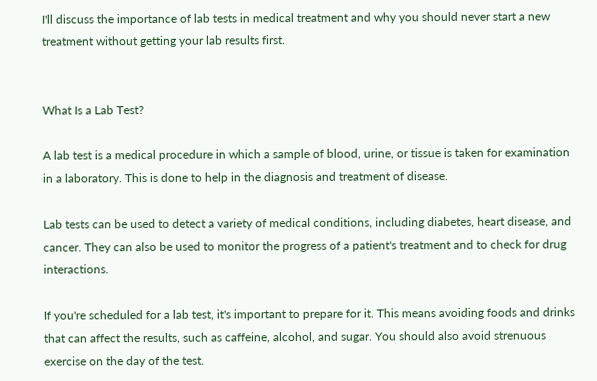I'll discuss the importance of lab tests in medical treatment and why you should never start a new treatment without getting your lab results first.


What Is a Lab Test?

A lab test is a medical procedure in which a sample of blood, urine, or tissue is taken for examination in a laboratory. This is done to help in the diagnosis and treatment of disease.

Lab tests can be used to detect a variety of medical conditions, including diabetes, heart disease, and cancer. They can also be used to monitor the progress of a patient's treatment and to check for drug interactions.

If you're scheduled for a lab test, it's important to prepare for it. This means avoiding foods and drinks that can affect the results, such as caffeine, alcohol, and sugar. You should also avoid strenuous exercise on the day of the test.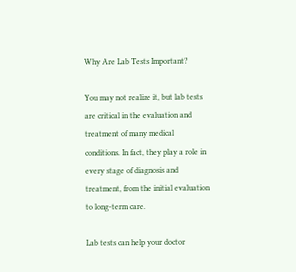Why Are Lab Tests Important?

You may not realize it, but lab tests are critical in the evaluation and treatment of many medical conditions. In fact, they play a role in every stage of diagnosis and treatment, from the initial evaluation to long-term care.

Lab tests can help your doctor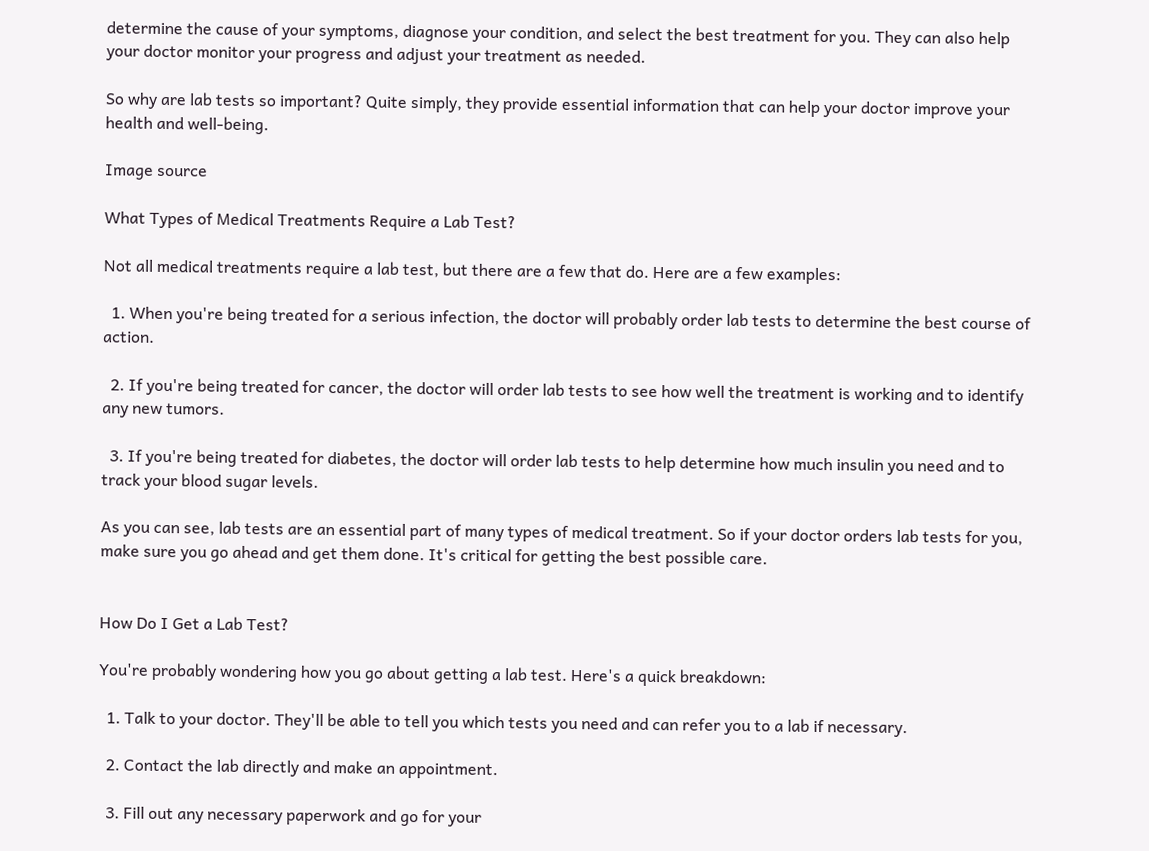determine the cause of your symptoms, diagnose your condition, and select the best treatment for you. They can also help your doctor monitor your progress and adjust your treatment as needed.

So why are lab tests so important? Quite simply, they provide essential information that can help your doctor improve your health and well-being.

Image source

What Types of Medical Treatments Require a Lab Test?

Not all medical treatments require a lab test, but there are a few that do. Here are a few examples:

  1. When you're being treated for a serious infection, the doctor will probably order lab tests to determine the best course of action.

  2. If you're being treated for cancer, the doctor will order lab tests to see how well the treatment is working and to identify any new tumors.

  3. If you're being treated for diabetes, the doctor will order lab tests to help determine how much insulin you need and to track your blood sugar levels.

As you can see, lab tests are an essential part of many types of medical treatment. So if your doctor orders lab tests for you, make sure you go ahead and get them done. It's critical for getting the best possible care.


How Do I Get a Lab Test?

You're probably wondering how you go about getting a lab test. Here's a quick breakdown:

  1. Talk to your doctor. They'll be able to tell you which tests you need and can refer you to a lab if necessary.

  2. Contact the lab directly and make an appointment.

  3. Fill out any necessary paperwork and go for your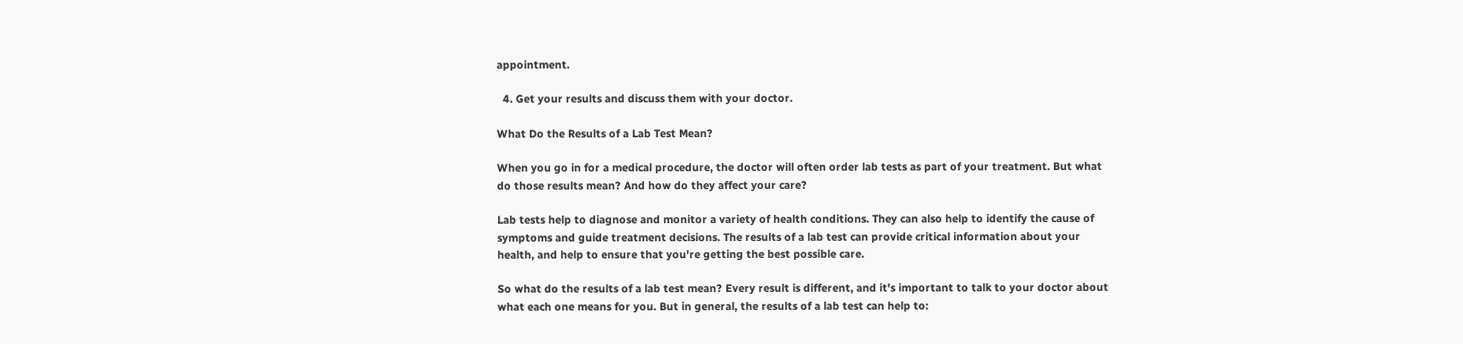appointment.

  4. Get your results and discuss them with your doctor.

What Do the Results of a Lab Test Mean?

When you go in for a medical procedure, the doctor will often order lab tests as part of your treatment. But what do those results mean? And how do they affect your care?

Lab tests help to diagnose and monitor a variety of health conditions. They can also help to identify the cause of symptoms and guide treatment decisions. The results of a lab test can provide critical information about your health, and help to ensure that you're getting the best possible care.

So what do the results of a lab test mean? Every result is different, and it's important to talk to your doctor about what each one means for you. But in general, the results of a lab test can help to: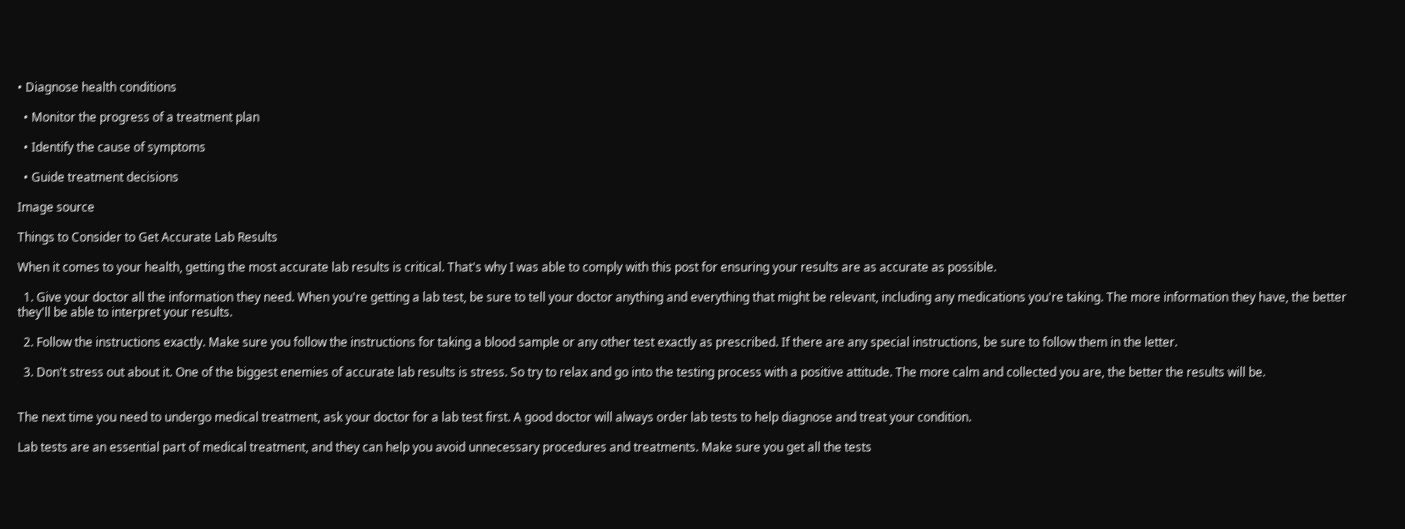• Diagnose health conditions

  • Monitor the progress of a treatment plan

  • Identify the cause of symptoms

  • Guide treatment decisions

Image source

Things to Consider to Get Accurate Lab Results

When it comes to your health, getting the most accurate lab results is critical. That's why I was able to comply with this post for ensuring your results are as accurate as possible.

  1. Give your doctor all the information they need. When you're getting a lab test, be sure to tell your doctor anything and everything that might be relevant, including any medications you're taking. The more information they have, the better they'll be able to interpret your results.

  2. Follow the instructions exactly. Make sure you follow the instructions for taking a blood sample or any other test exactly as prescribed. If there are any special instructions, be sure to follow them in the letter.

  3. Don't stress out about it. One of the biggest enemies of accurate lab results is stress. So try to relax and go into the testing process with a positive attitude. The more calm and collected you are, the better the results will be.


The next time you need to undergo medical treatment, ask your doctor for a lab test first. A good doctor will always order lab tests to help diagnose and treat your condition.

Lab tests are an essential part of medical treatment, and they can help you avoid unnecessary procedures and treatments. Make sure you get all the tests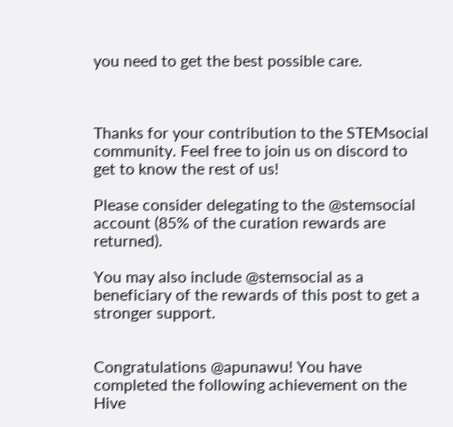you need to get the best possible care.



Thanks for your contribution to the STEMsocial community. Feel free to join us on discord to get to know the rest of us!

Please consider delegating to the @stemsocial account (85% of the curation rewards are returned).

You may also include @stemsocial as a beneficiary of the rewards of this post to get a stronger support.


Congratulations @apunawu! You have completed the following achievement on the Hive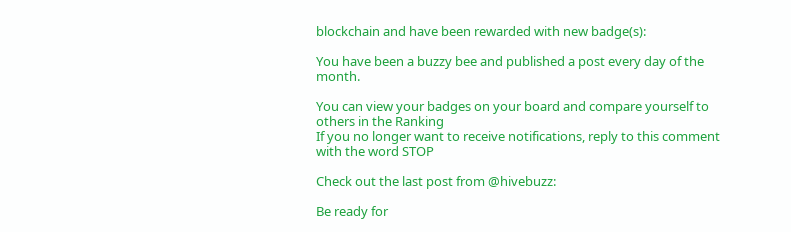blockchain and have been rewarded with new badge(s):

You have been a buzzy bee and published a post every day of the month.

You can view your badges on your board and compare yourself to others in the Ranking
If you no longer want to receive notifications, reply to this comment with the word STOP

Check out the last post from @hivebuzz:

Be ready for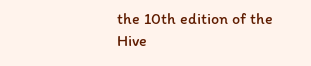the 10th edition of the Hive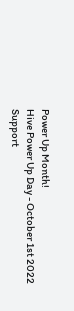Power Up Month!
Hive Power Up Day - October 1st 2022
Support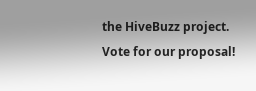the HiveBuzz project. Vote for our proposal!